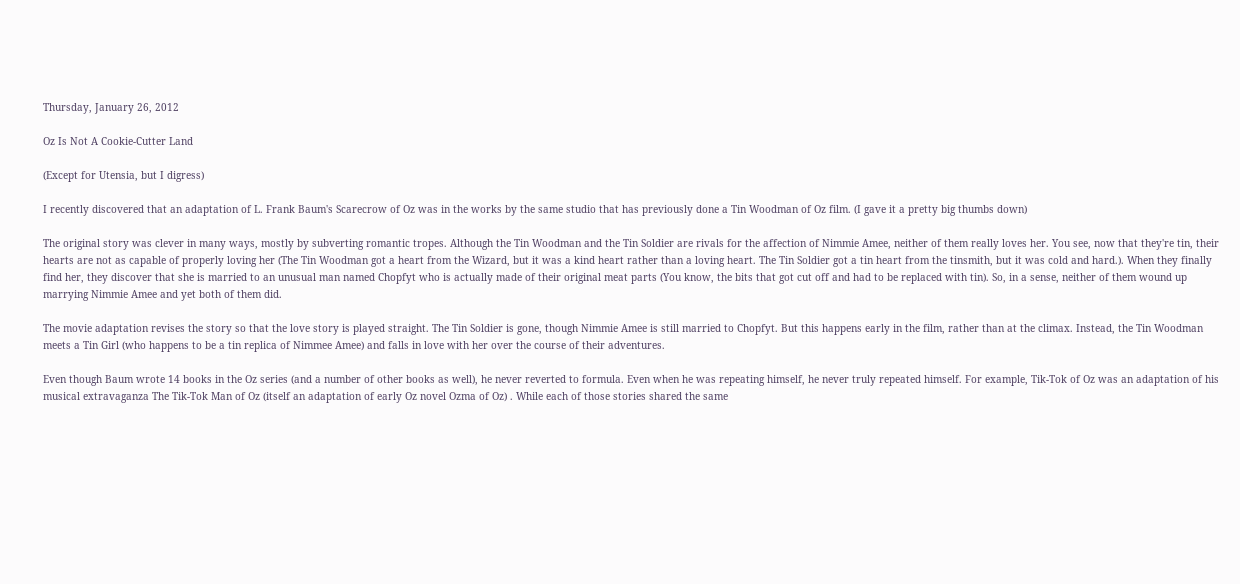Thursday, January 26, 2012

Oz Is Not A Cookie-Cutter Land

(Except for Utensia, but I digress)

I recently discovered that an adaptation of L. Frank Baum's Scarecrow of Oz was in the works by the same studio that has previously done a Tin Woodman of Oz film. (I gave it a pretty big thumbs down)

The original story was clever in many ways, mostly by subverting romantic tropes. Although the Tin Woodman and the Tin Soldier are rivals for the affection of Nimmie Amee, neither of them really loves her. You see, now that they're tin, their hearts are not as capable of properly loving her (The Tin Woodman got a heart from the Wizard, but it was a kind heart rather than a loving heart. The Tin Soldier got a tin heart from the tinsmith, but it was cold and hard.). When they finally find her, they discover that she is married to an unusual man named Chopfyt who is actually made of their original meat parts (You know, the bits that got cut off and had to be replaced with tin). So, in a sense, neither of them wound up marrying Nimmie Amee and yet both of them did.

The movie adaptation revises the story so that the love story is played straight. The Tin Soldier is gone, though Nimmie Amee is still married to Chopfyt. But this happens early in the film, rather than at the climax. Instead, the Tin Woodman meets a Tin Girl (who happens to be a tin replica of Nimmee Amee) and falls in love with her over the course of their adventures.

Even though Baum wrote 14 books in the Oz series (and a number of other books as well), he never reverted to formula. Even when he was repeating himself, he never truly repeated himself. For example, Tik-Tok of Oz was an adaptation of his musical extravaganza The Tik-Tok Man of Oz (itself an adaptation of early Oz novel Ozma of Oz) . While each of those stories shared the same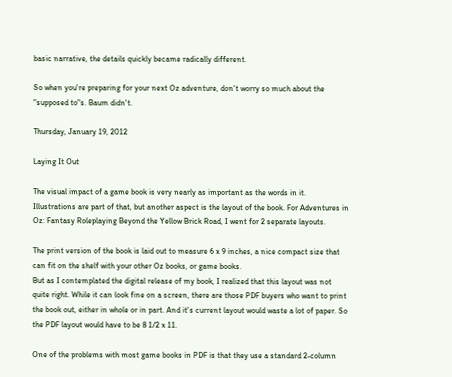basic narrative, the details quickly became radically different.

So when you're preparing for your next Oz adventure, don't worry so much about the "supposed to"s. Baum didn't.

Thursday, January 19, 2012

Laying It Out

The visual impact of a game book is very nearly as important as the words in it. Illustrations are part of that, but another aspect is the layout of the book. For Adventures in Oz: Fantasy Roleplaying Beyond the Yellow Brick Road, I went for 2 separate layouts.

The print version of the book is laid out to measure 6 x 9 inches, a nice compact size that can fit on the shelf with your other Oz books, or game books.
But as I contemplated the digital release of my book, I realized that this layout was not quite right. While it can look fine on a screen, there are those PDF buyers who want to print the book out, either in whole or in part. And it's current layout would waste a lot of paper. So the PDF layout would have to be 8 1/2 x 11.

One of the problems with most game books in PDF is that they use a standard 2-column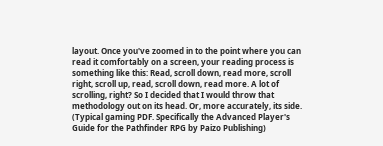layout. Once you've zoomed in to the point where you can read it comfortably on a screen, your reading process is something like this: Read, scroll down, read more, scroll right, scroll up, read, scroll down, read more. A lot of scrolling, right? So I decided that I would throw that methodology out on its head. Or, more accurately, its side.
(Typical gaming PDF. Specifically the Advanced Player's Guide for the Pathfinder RPG by Paizo Publishing)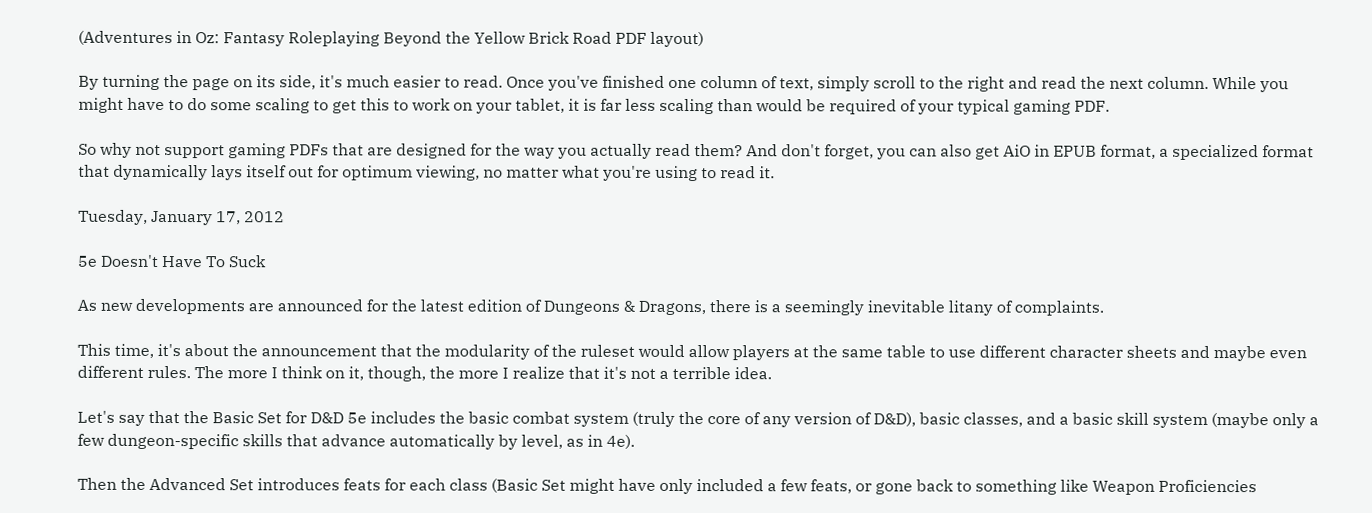(Adventures in Oz: Fantasy Roleplaying Beyond the Yellow Brick Road PDF layout)

By turning the page on its side, it's much easier to read. Once you've finished one column of text, simply scroll to the right and read the next column. While you might have to do some scaling to get this to work on your tablet, it is far less scaling than would be required of your typical gaming PDF.

So why not support gaming PDFs that are designed for the way you actually read them? And don't forget, you can also get AiO in EPUB format, a specialized format that dynamically lays itself out for optimum viewing, no matter what you're using to read it.

Tuesday, January 17, 2012

5e Doesn't Have To Suck

As new developments are announced for the latest edition of Dungeons & Dragons, there is a seemingly inevitable litany of complaints.

This time, it's about the announcement that the modularity of the ruleset would allow players at the same table to use different character sheets and maybe even different rules. The more I think on it, though, the more I realize that it's not a terrible idea.

Let's say that the Basic Set for D&D 5e includes the basic combat system (truly the core of any version of D&D), basic classes, and a basic skill system (maybe only a few dungeon-specific skills that advance automatically by level, as in 4e).

Then the Advanced Set introduces feats for each class (Basic Set might have only included a few feats, or gone back to something like Weapon Proficiencies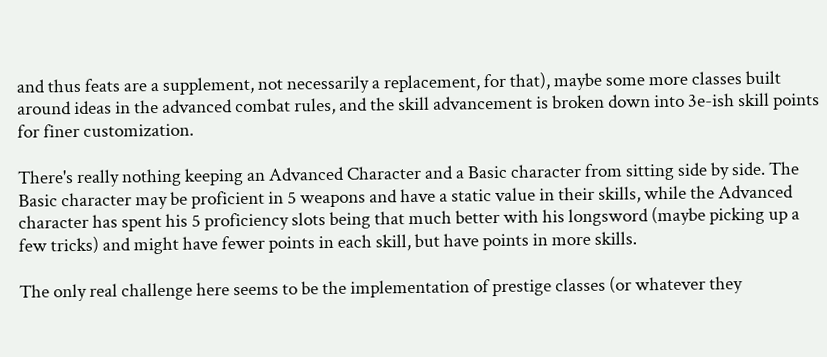and thus feats are a supplement, not necessarily a replacement, for that), maybe some more classes built around ideas in the advanced combat rules, and the skill advancement is broken down into 3e-ish skill points for finer customization.

There's really nothing keeping an Advanced Character and a Basic character from sitting side by side. The Basic character may be proficient in 5 weapons and have a static value in their skills, while the Advanced character has spent his 5 proficiency slots being that much better with his longsword (maybe picking up a few tricks) and might have fewer points in each skill, but have points in more skills.

The only real challenge here seems to be the implementation of prestige classes (or whatever they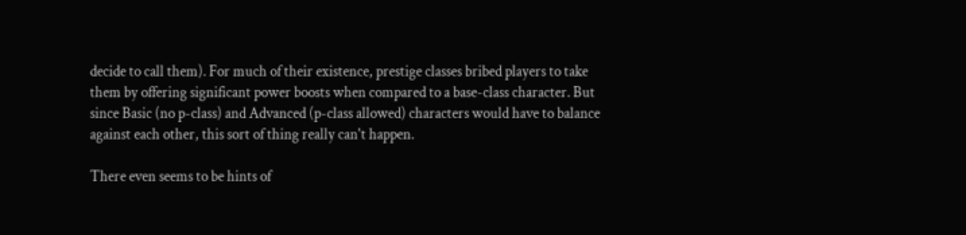decide to call them). For much of their existence, prestige classes bribed players to take them by offering significant power boosts when compared to a base-class character. But since Basic (no p-class) and Advanced (p-class allowed) characters would have to balance against each other, this sort of thing really can't happen.

There even seems to be hints of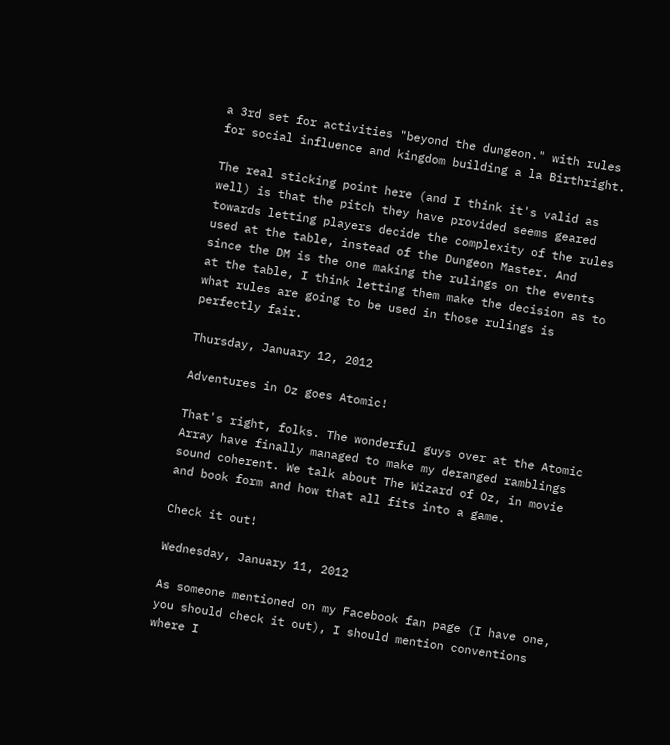a 3rd set for activities "beyond the dungeon." with rules for social influence and kingdom building a la Birthright.

The real sticking point here (and I think it's valid as well) is that the pitch they have provided seems geared towards letting players decide the complexity of the rules used at the table, instead of the Dungeon Master. And since the DM is the one making the rulings on the events at the table, I think letting them make the decision as to what rules are going to be used in those rulings is perfectly fair.

Thursday, January 12, 2012

Adventures in Oz goes Atomic!

That's right, folks. The wonderful guys over at the Atomic Array have finally managed to make my deranged ramblings sound coherent. We talk about The Wizard of Oz, in movie and book form and how that all fits into a game.

Check it out!

Wednesday, January 11, 2012

As someone mentioned on my Facebook fan page (I have one, you should check it out), I should mention conventions where I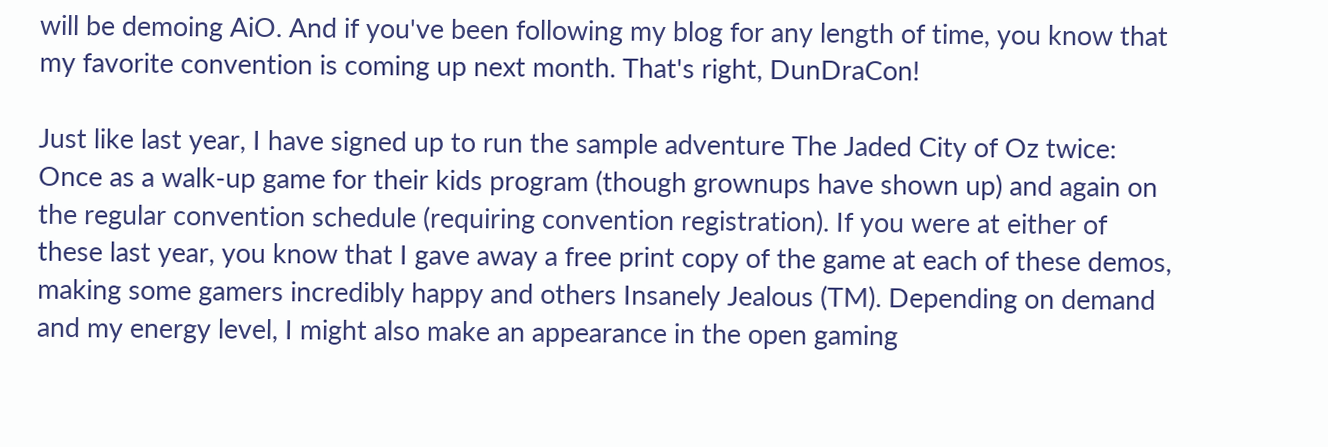will be demoing AiO. And if you've been following my blog for any length of time, you know that my favorite convention is coming up next month. That's right, DunDraCon!

Just like last year, I have signed up to run the sample adventure The Jaded City of Oz twice: Once as a walk-up game for their kids program (though grownups have shown up) and again on the regular convention schedule (requiring convention registration). If you were at either of these last year, you know that I gave away a free print copy of the game at each of these demos, making some gamers incredibly happy and others Insanely Jealous (TM). Depending on demand and my energy level, I might also make an appearance in the open gaming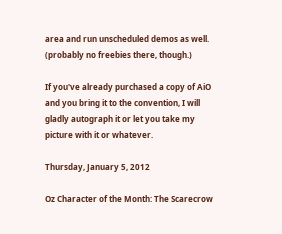area and run unscheduled demos as well. (probably no freebies there, though.)

If you've already purchased a copy of AiO and you bring it to the convention, I will gladly autograph it or let you take my picture with it or whatever.

Thursday, January 5, 2012

Oz Character of the Month: The Scarecrow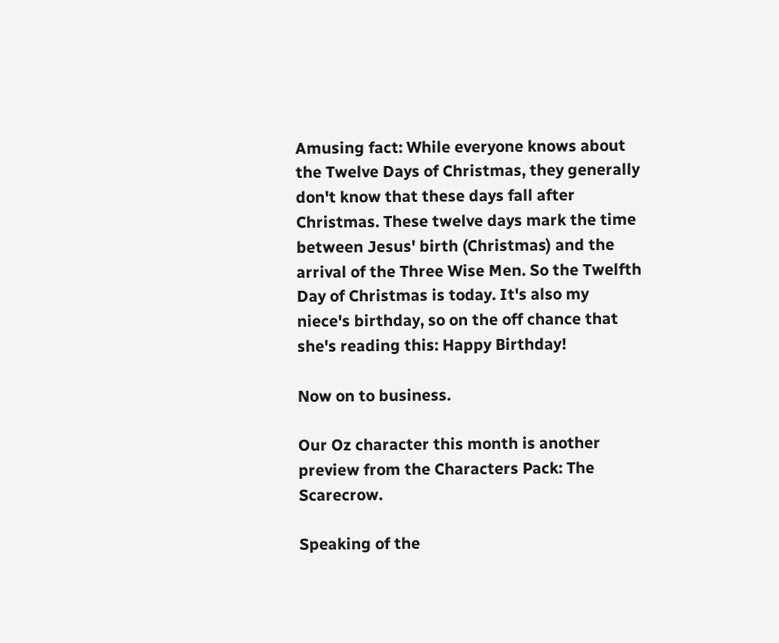Amusing fact: While everyone knows about the Twelve Days of Christmas, they generally don't know that these days fall after Christmas. These twelve days mark the time between Jesus' birth (Christmas) and the arrival of the Three Wise Men. So the Twelfth Day of Christmas is today. It's also my niece's birthday, so on the off chance that she's reading this: Happy Birthday!

Now on to business.

Our Oz character this month is another preview from the Characters Pack: The Scarecrow.

Speaking of the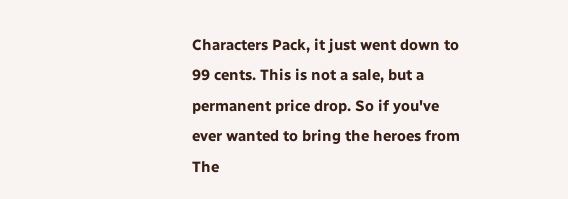Characters Pack, it just went down to 99 cents. This is not a sale, but a permanent price drop. So if you've ever wanted to bring the heroes from The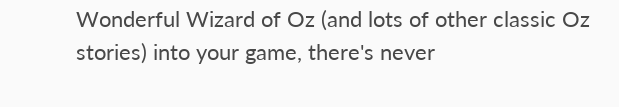Wonderful Wizard of Oz (and lots of other classic Oz stories) into your game, there's never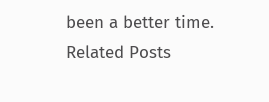been a better time.
Related Posts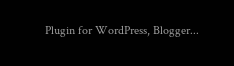Plugin for WordPress, Blogger...